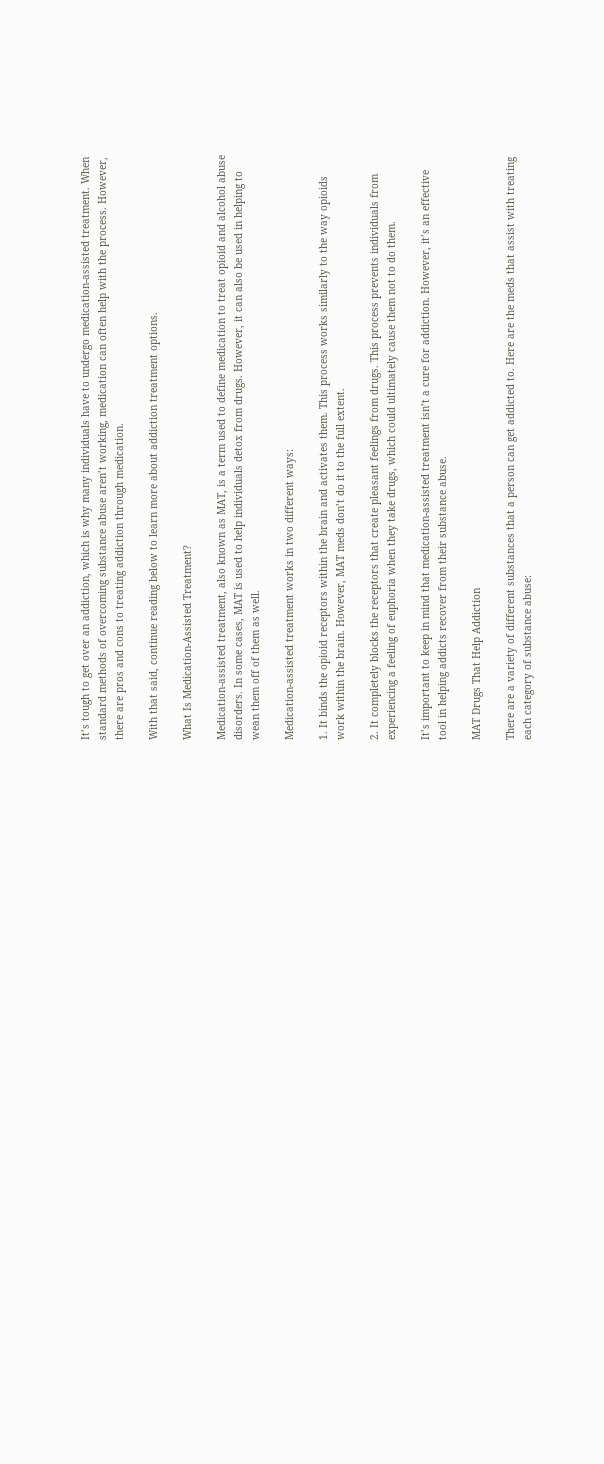It’s tough to get over an addiction, which is why many individuals have to undergo medication-assisted treatment. When standard methods of overcoming substance abuse aren’t working, medication can often help with the process. However, there are pros and cons to treating addiction through medication.

With that said, continue reading below to learn more about addiction treatment options.

What Is Medication-Assisted Treatment?

Medication-assisted treatment, also known as MAT, is a term used to define medication to treat opioid and alcohol abuse disorders. In some cases, MAT is used to help individuals detox from drugs. However, it can also be used in helping to wean them off of them as well.

Medication-assisted treatment works in two different ways:

1. It binds the opioid receptors within the brain and activates them. This process works similarly to the way opioids work within the brain. However, MAT meds don’t do it to the full extent.

2. It completely blocks the receptors that create pleasant feelings from drugs. This process prevents individuals from experiencing a feeling of euphoria when they take drugs, which could ultimately cause them not to do them.

It’s important to keep in mind that medication-assisted treatment isn’t a cure for addiction. However, it’s an effective tool in helping addicts recover from their substance abuse.

MAT Drugs That Help Addiction

There are a variety of different substances that a person can get addicted to. Here are the meds that assist with treating each category of substance abuse: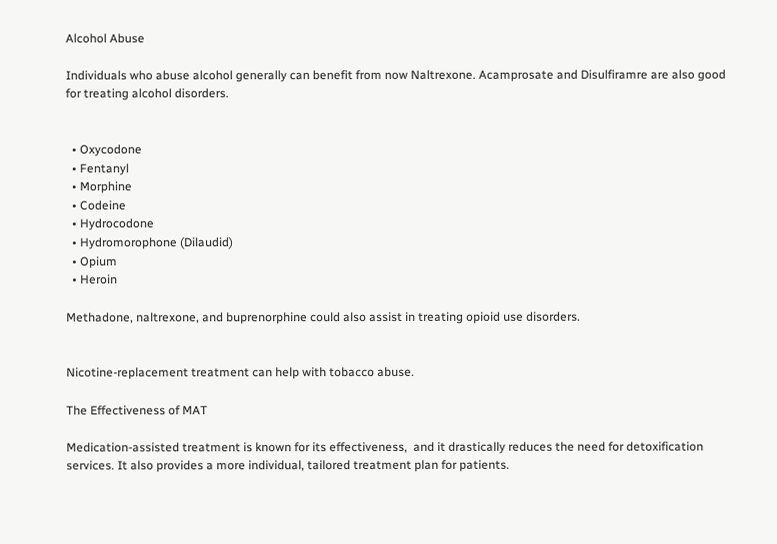Alcohol Abuse

Individuals who abuse alcohol generally can benefit from now Naltrexone. Acamprosate and Disulfiramre are also good for treating alcohol disorders.


  • Oxycodone
  • Fentanyl
  • Morphine
  • Codeine
  • Hydrocodone
  • Hydromorophone (Dilaudid)
  • Opium
  • Heroin

Methadone, naltrexone, and buprenorphine could also assist in treating opioid use disorders.


Nicotine-replacement treatment can help with tobacco abuse.

The Effectiveness of MAT

Medication-assisted treatment is known for its effectiveness,  and it drastically reduces the need for detoxification services. It also provides a more individual, tailored treatment plan for patients.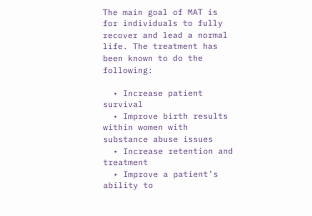The main goal of MAT is for individuals to fully recover and lead a normal life. The treatment has been known to do the following:

  • Increase patient survival
  • Improve birth results within women with substance abuse issues
  • Increase retention and treatment
  • Improve a patient’s ability to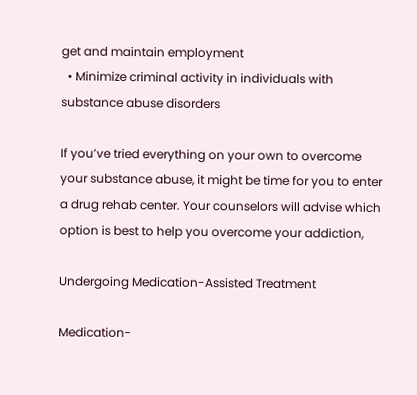get and maintain employment
  • Minimize criminal activity in individuals with substance abuse disorders

If you’ve tried everything on your own to overcome your substance abuse, it might be time for you to enter a drug rehab center. Your counselors will advise which option is best to help you overcome your addiction,

Undergoing Medication-Assisted Treatment

Medication-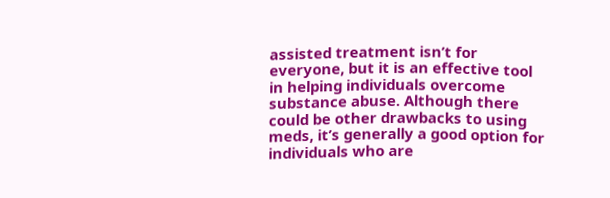assisted treatment isn’t for everyone, but it is an effective tool in helping individuals overcome substance abuse. Although there could be other drawbacks to using meds, it’s generally a good option for individuals who are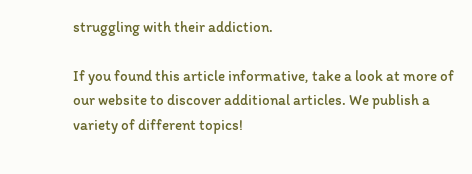struggling with their addiction.

If you found this article informative, take a look at more of our website to discover additional articles. We publish a variety of different topics!